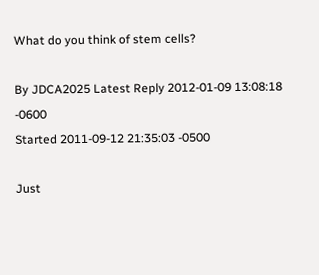What do you think of stem cells?

By JDCA2025 Latest Reply 2012-01-09 13:08:18 -0600
Started 2011-09-12 21:35:03 -0500

Just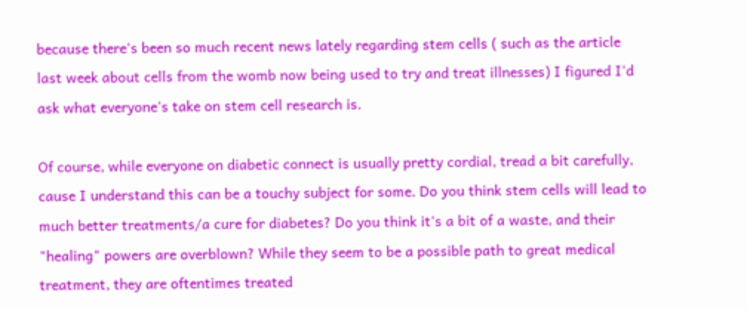because there's been so much recent news lately regarding stem cells ( such as the article last week about cells from the womb now being used to try and treat illnesses) I figured I'd ask what everyone's take on stem cell research is.

Of course, while everyone on diabetic connect is usually pretty cordial, tread a bit carefully, cause I understand this can be a touchy subject for some. Do you think stem cells will lead to much better treatments/a cure for diabetes? Do you think it's a bit of a waste, and their "healing" powers are overblown? While they seem to be a possible path to great medical treatment, they are oftentimes treated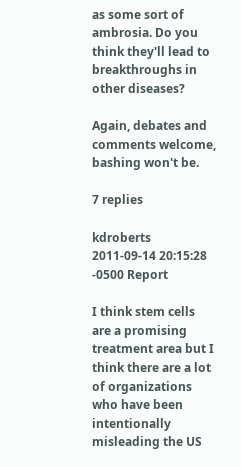as some sort of ambrosia. Do you think they'll lead to breakthroughs in other diseases?

Again, debates and comments welcome, bashing won't be.

7 replies

kdroberts 2011-09-14 20:15:28 -0500 Report

I think stem cells are a promising treatment area but I think there are a lot of organizations who have been intentionally misleading the US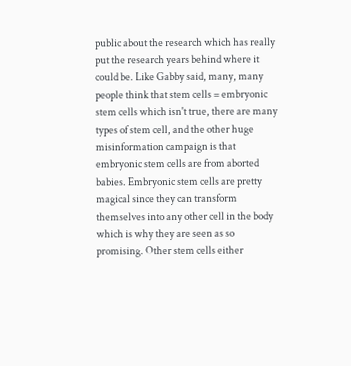public about the research which has really put the research years behind where it could be. Like Gabby said, many, many people think that stem cells = embryonic stem cells which isn't true, there are many types of stem cell, and the other huge misinformation campaign is that embryonic stem cells are from aborted babies. Embryonic stem cells are pretty magical since they can transform themselves into any other cell in the body which is why they are seen as so promising. Other stem cells either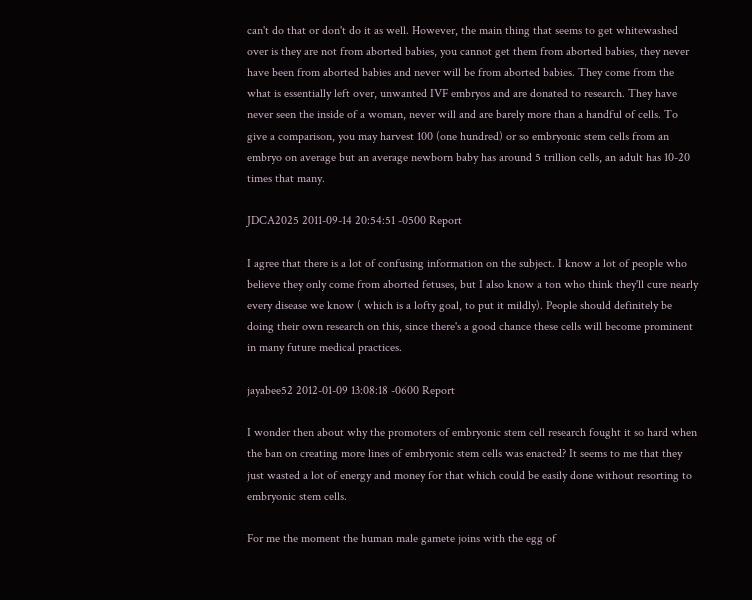can't do that or don't do it as well. However, the main thing that seems to get whitewashed over is they are not from aborted babies, you cannot get them from aborted babies, they never have been from aborted babies and never will be from aborted babies. They come from the what is essentially left over, unwanted IVF embryos and are donated to research. They have never seen the inside of a woman, never will and are barely more than a handful of cells. To give a comparison, you may harvest 100 (one hundred) or so embryonic stem cells from an embryo on average but an average newborn baby has around 5 trillion cells, an adult has 10-20 times that many.

JDCA2025 2011-09-14 20:54:51 -0500 Report

I agree that there is a lot of confusing information on the subject. I know a lot of people who believe they only come from aborted fetuses, but I also know a ton who think they'll cure nearly every disease we know ( which is a lofty goal, to put it mildly). People should definitely be doing their own research on this, since there's a good chance these cells will become prominent in many future medical practices.

jayabee52 2012-01-09 13:08:18 -0600 Report

I wonder then about why the promoters of embryonic stem cell research fought it so hard when the ban on creating more lines of embryonic stem cells was enacted? It seems to me that they just wasted a lot of energy and money for that which could be easily done without resorting to embryonic stem cells.

For me the moment the human male gamete joins with the egg of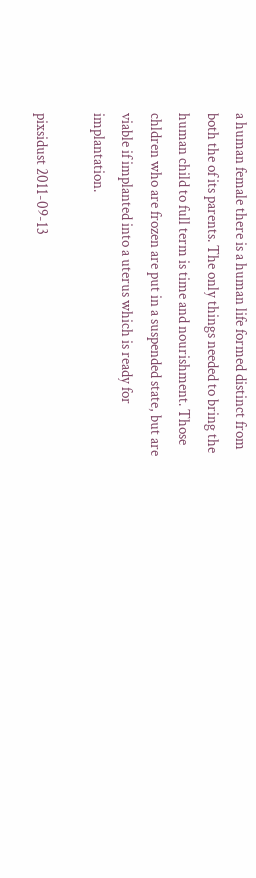a human female there is a human life formed distinct from both the of its parents. The only things needed to bring the human child to full term is time and nourishment. Those chldren who are frozen are put in a suspended state, but are viable if implanted into a uterus which is ready for implantation.

pixsidust 2011-09-13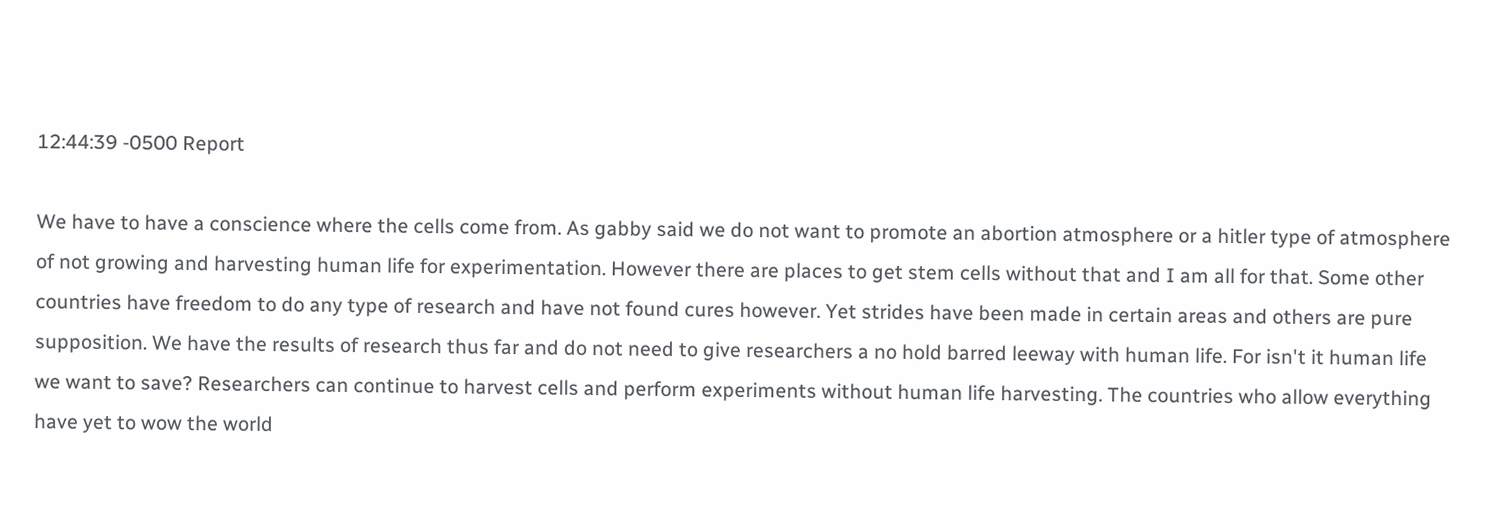12:44:39 -0500 Report

We have to have a conscience where the cells come from. As gabby said we do not want to promote an abortion atmosphere or a hitler type of atmosphere of not growing and harvesting human life for experimentation. However there are places to get stem cells without that and I am all for that. Some other countries have freedom to do any type of research and have not found cures however. Yet strides have been made in certain areas and others are pure supposition. We have the results of research thus far and do not need to give researchers a no hold barred leeway with human life. For isn't it human life we want to save? Researchers can continue to harvest cells and perform experiments without human life harvesting. The countries who allow everything have yet to wow the world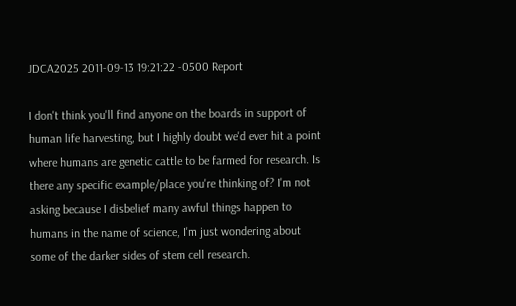JDCA2025 2011-09-13 19:21:22 -0500 Report

I don't think you'll find anyone on the boards in support of human life harvesting, but I highly doubt we'd ever hit a point where humans are genetic cattle to be farmed for research. Is there any specific example/place you're thinking of? I'm not asking because I disbelief many awful things happen to humans in the name of science, I'm just wondering about some of the darker sides of stem cell research.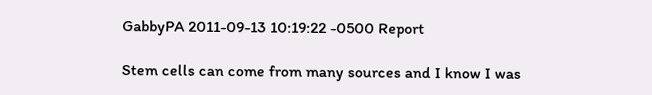GabbyPA 2011-09-13 10:19:22 -0500 Report

Stem cells can come from many sources and I know I was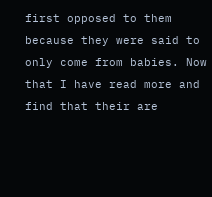first opposed to them because they were said to only come from babies. Now that I have read more and find that their are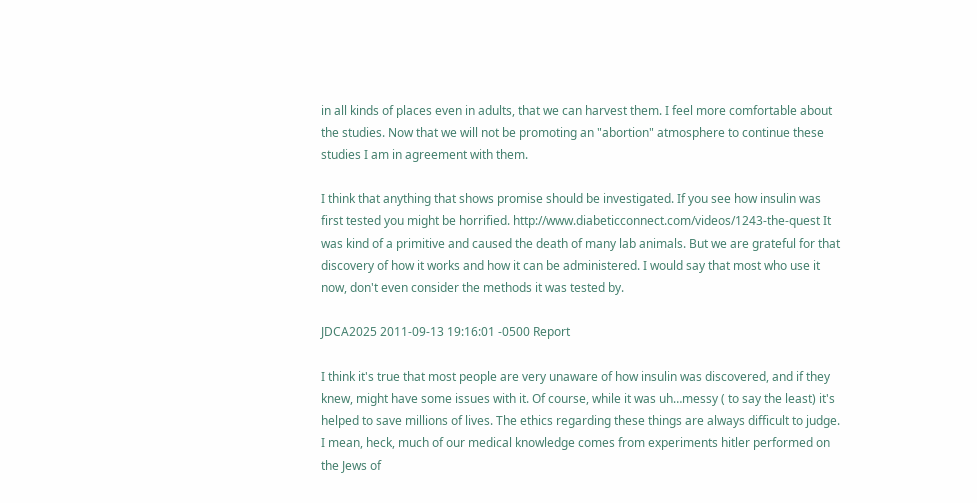in all kinds of places even in adults, that we can harvest them. I feel more comfortable about the studies. Now that we will not be promoting an "abortion" atmosphere to continue these studies I am in agreement with them.

I think that anything that shows promise should be investigated. If you see how insulin was first tested you might be horrified. http://www.diabeticconnect.com/videos/1243-the-quest It was kind of a primitive and caused the death of many lab animals. But we are grateful for that discovery of how it works and how it can be administered. I would say that most who use it now, don't even consider the methods it was tested by.

JDCA2025 2011-09-13 19:16:01 -0500 Report

I think it's true that most people are very unaware of how insulin was discovered, and if they knew, might have some issues with it. Of course, while it was uh…messy ( to say the least) it's helped to save millions of lives. The ethics regarding these things are always difficult to judge. I mean, heck, much of our medical knowledge comes from experiments hitler performed on the Jews of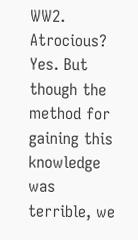WW2. Atrocious? Yes. But though the method for gaining this knowledge was terrible, we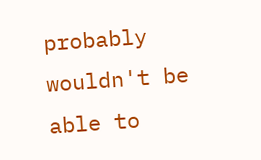probably wouldn't be able to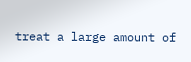treat a large amount of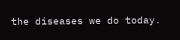the diseases we do today.